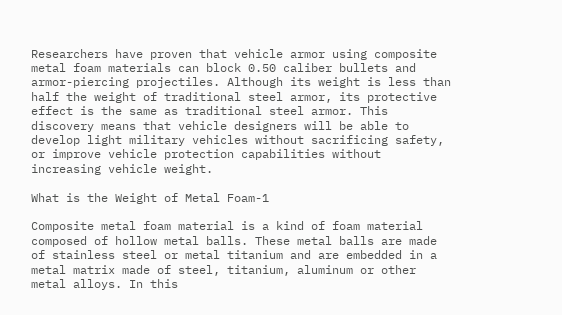Researchers have proven that vehicle armor using composite metal foam materials can block 0.50 caliber bullets and armor-piercing projectiles. Although its weight is less than half the weight of traditional steel armor, its protective effect is the same as traditional steel armor. This discovery means that vehicle designers will be able to develop light military vehicles without sacrificing safety, or improve vehicle protection capabilities without increasing vehicle weight.

What is the Weight of Metal Foam-1

Composite metal foam material is a kind of foam material composed of hollow metal balls. These metal balls are made of stainless steel or metal titanium and are embedded in a metal matrix made of steel, titanium, aluminum or other metal alloys. In this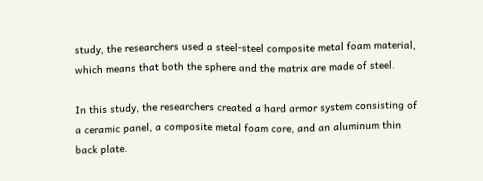study, the researchers used a steel-steel composite metal foam material, which means that both the sphere and the matrix are made of steel.

In this study, the researchers created a hard armor system consisting of a ceramic panel, a composite metal foam core, and an aluminum thin back plate.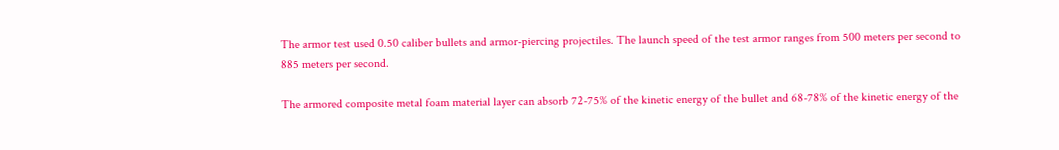The armor test used 0.50 caliber bullets and armor-piercing projectiles. The launch speed of the test armor ranges from 500 meters per second to 885 meters per second.

The armored composite metal foam material layer can absorb 72-75% of the kinetic energy of the bullet and 68-78% of the kinetic energy of the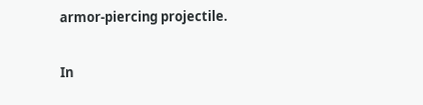armor-piercing projectile.

In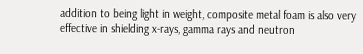addition to being light in weight, composite metal foam is also very effective in shielding x-rays, gamma rays and neutron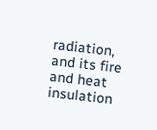radiation, and its fire and heat insulation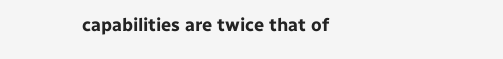capabilities are twice that of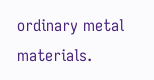ordinary metal materials.